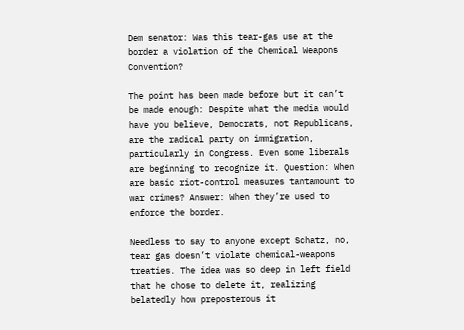Dem senator: Was this tear-gas use at the border a violation of the Chemical Weapons Convention?

The point has been made before but it can’t be made enough: Despite what the media would have you believe, Democrats, not Republicans, are the radical party on immigration, particularly in Congress. Even some liberals are beginning to recognize it. Question: When are basic riot-control measures tantamount to war crimes? Answer: When they’re used to enforce the border.

Needless to say to anyone except Schatz, no, tear gas doesn’t violate chemical-weapons treaties. The idea was so deep in left field that he chose to delete it, realizing belatedly how preposterous it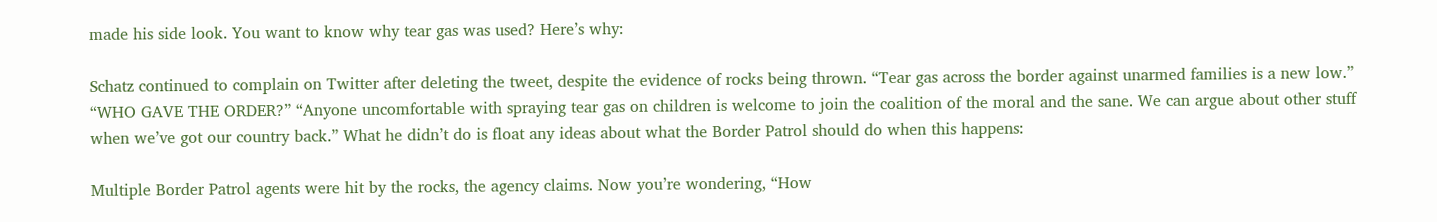made his side look. You want to know why tear gas was used? Here’s why:

Schatz continued to complain on Twitter after deleting the tweet, despite the evidence of rocks being thrown. “Tear gas across the border against unarmed families is a new low.” “WHO GAVE THE ORDER?” “Anyone uncomfortable with spraying tear gas on children is welcome to join the coalition of the moral and the sane. We can argue about other stuff when we’ve got our country back.” What he didn’t do is float any ideas about what the Border Patrol should do when this happens:

Multiple Border Patrol agents were hit by the rocks, the agency claims. Now you’re wondering, “How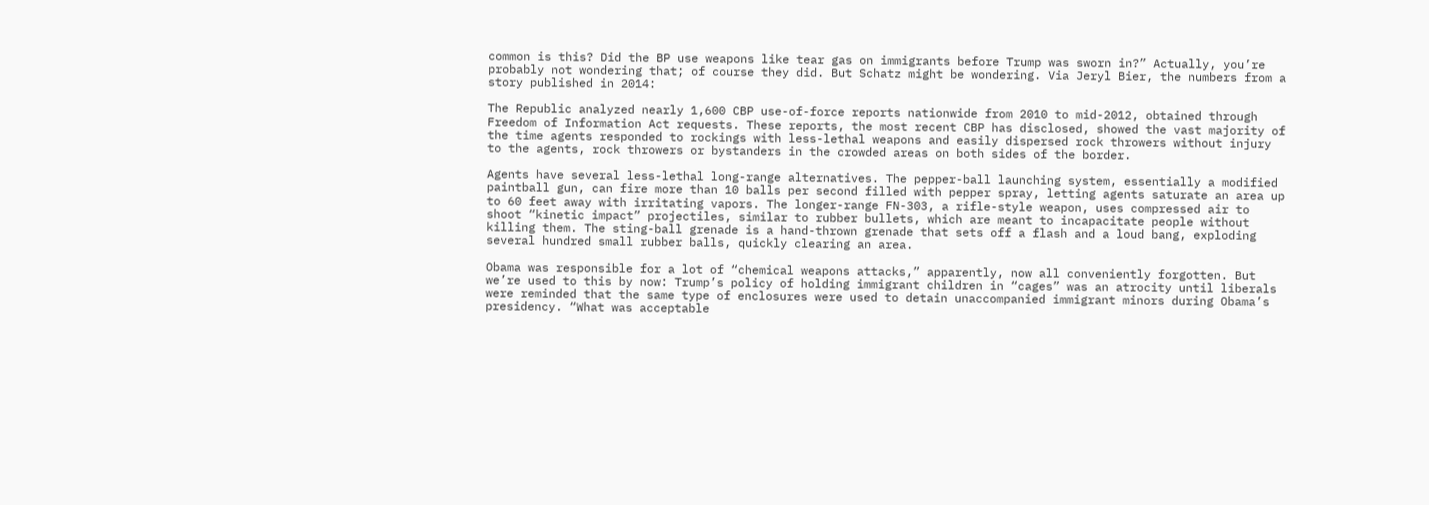common is this? Did the BP use weapons like tear gas on immigrants before Trump was sworn in?” Actually, you’re probably not wondering that; of course they did. But Schatz might be wondering. Via Jeryl Bier, the numbers from a story published in 2014:

The Republic analyzed nearly 1,600 CBP use-of-force reports nationwide from 2010 to mid-2012, obtained through Freedom of Information Act requests. These reports, the most recent CBP has disclosed, showed the vast majority of the time agents responded to rockings with less-lethal weapons and easily dispersed rock throwers without injury to the agents, rock throwers or bystanders in the crowded areas on both sides of the border.

Agents have several less-lethal long-range alternatives. The pepper-ball launching system, essentially a modified paintball gun, can fire more than 10 balls per second filled with pepper spray, letting agents saturate an area up to 60 feet away with irritating vapors. The longer-range FN-303, a rifle-style weapon, uses compressed air to shoot “kinetic impact” projectiles, similar to rubber bullets, which are meant to incapacitate people without killing them. The sting-ball grenade is a hand-thrown grenade that sets off a flash and a loud bang, exploding several hundred small rubber balls, quickly clearing an area.

Obama was responsible for a lot of “chemical weapons attacks,” apparently, now all conveniently forgotten. But we’re used to this by now: Trump’s policy of holding immigrant children in “cages” was an atrocity until liberals were reminded that the same type of enclosures were used to detain unaccompanied immigrant minors during Obama’s presidency. “What was acceptable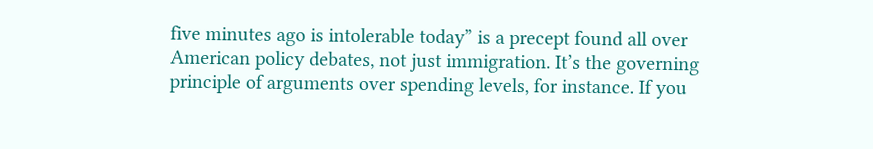five minutes ago is intolerable today” is a precept found all over American policy debates, not just immigration. It’s the governing principle of arguments over spending levels, for instance. If you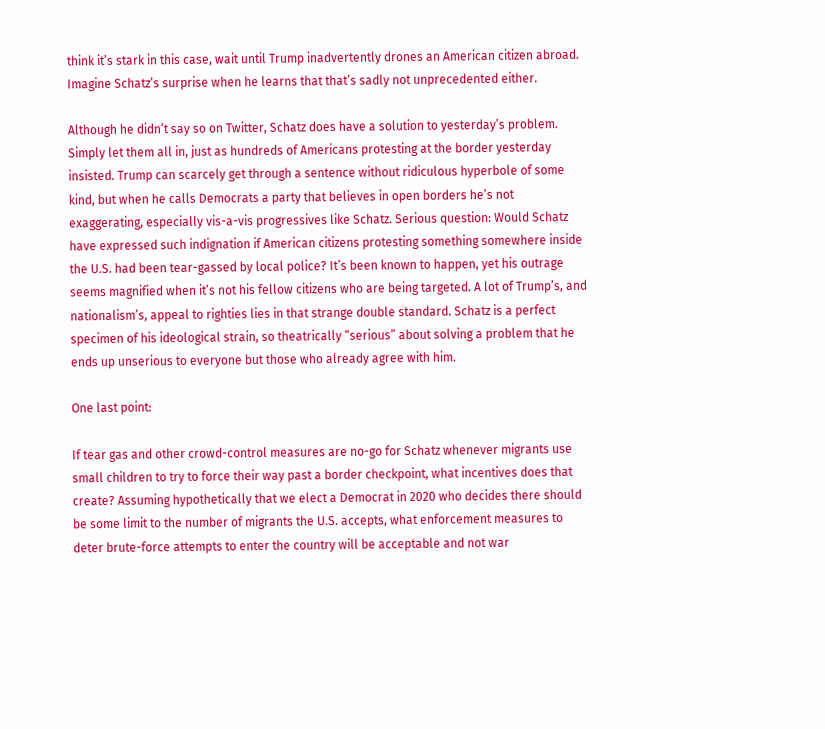think it’s stark in this case, wait until Trump inadvertently drones an American citizen abroad. Imagine Schatz’s surprise when he learns that that’s sadly not unprecedented either.

Although he didn’t say so on Twitter, Schatz does have a solution to yesterday’s problem. Simply let them all in, just as hundreds of Americans protesting at the border yesterday insisted. Trump can scarcely get through a sentence without ridiculous hyperbole of some kind, but when he calls Democrats a party that believes in open borders he’s not exaggerating, especially vis-a-vis progressives like Schatz. Serious question: Would Schatz have expressed such indignation if American citizens protesting something somewhere inside the U.S. had been tear-gassed by local police? It’s been known to happen, yet his outrage seems magnified when it’s not his fellow citizens who are being targeted. A lot of Trump’s, and nationalism’s, appeal to righties lies in that strange double standard. Schatz is a perfect specimen of his ideological strain, so theatrically “serious” about solving a problem that he ends up unserious to everyone but those who already agree with him.

One last point:

If tear gas and other crowd-control measures are no-go for Schatz whenever migrants use small children to try to force their way past a border checkpoint, what incentives does that create? Assuming hypothetically that we elect a Democrat in 2020 who decides there should be some limit to the number of migrants the U.S. accepts, what enforcement measures to deter brute-force attempts to enter the country will be acceptable and not war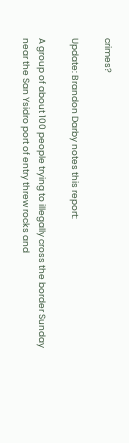crimes?

Update: Brandon Darby notes this report:

A group of about 100 people trying to illegally cross the border Sunday near the San Ysidro port of entry threw rocks and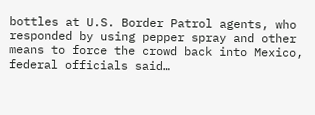bottles at U.S. Border Patrol agents, who responded by using pepper spray and other means to force the crowd back into Mexico, federal officials said…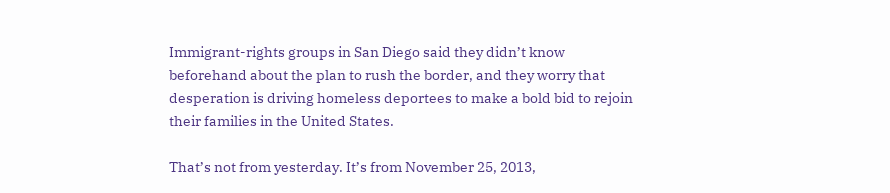Immigrant-rights groups in San Diego said they didn’t know beforehand about the plan to rush the border, and they worry that desperation is driving homeless deportees to make a bold bid to rejoin their families in the United States.

That’s not from yesterday. It’s from November 25, 2013,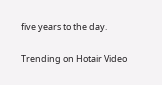five years to the day.

Trending on Hotair Video